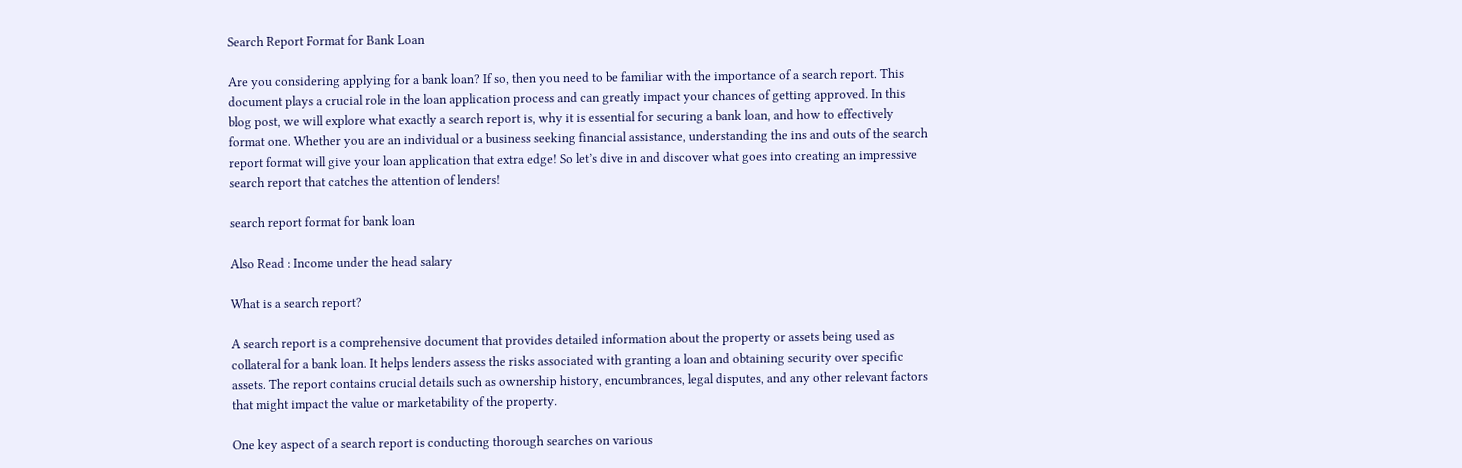Search Report Format for Bank Loan

Are you considering applying for a bank loan? If so, then you need to be familiar with the importance of a search report. This document plays a crucial role in the loan application process and can greatly impact your chances of getting approved. In this blog post, we will explore what exactly a search report is, why it is essential for securing a bank loan, and how to effectively format one. Whether you are an individual or a business seeking financial assistance, understanding the ins and outs of the search report format will give your loan application that extra edge! So let’s dive in and discover what goes into creating an impressive search report that catches the attention of lenders!

search report format for bank loan

Also Read : Income under the head salary

What is a search report?

A search report is a comprehensive document that provides detailed information about the property or assets being used as collateral for a bank loan. It helps lenders assess the risks associated with granting a loan and obtaining security over specific assets. The report contains crucial details such as ownership history, encumbrances, legal disputes, and any other relevant factors that might impact the value or marketability of the property.

One key aspect of a search report is conducting thorough searches on various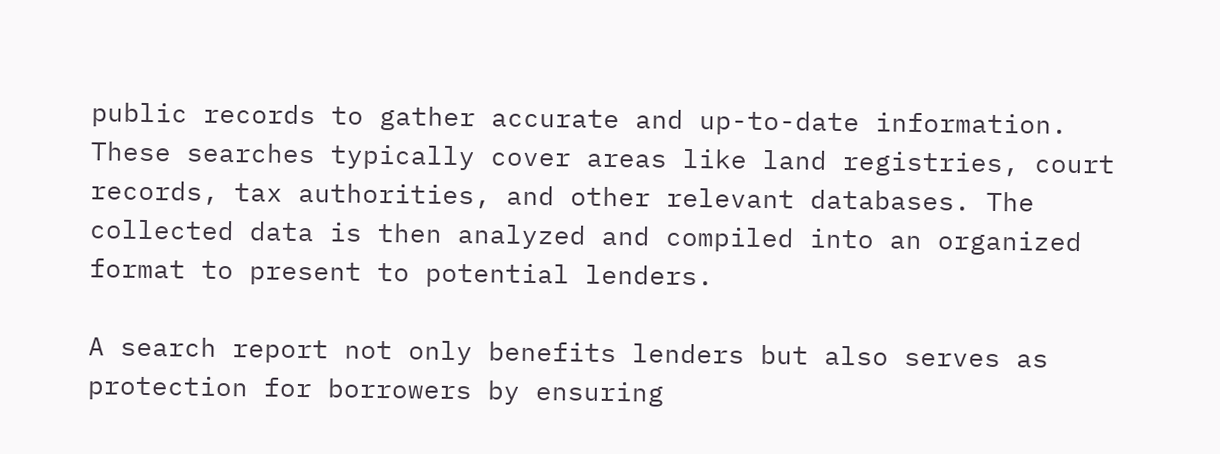public records to gather accurate and up-to-date information. These searches typically cover areas like land registries, court records, tax authorities, and other relevant databases. The collected data is then analyzed and compiled into an organized format to present to potential lenders.

A search report not only benefits lenders but also serves as protection for borrowers by ensuring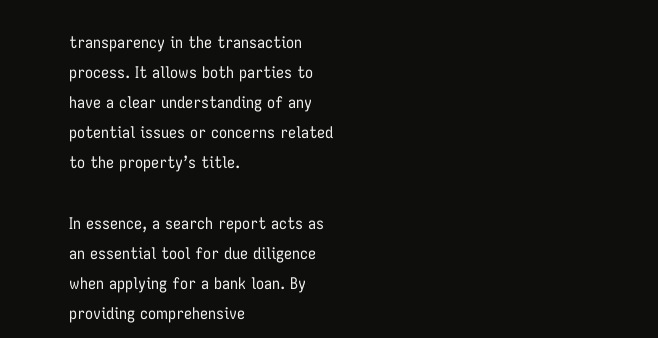transparency in the transaction process. It allows both parties to have a clear understanding of any potential issues or concerns related to the property’s title.

In essence, a search report acts as an essential tool for due diligence when applying for a bank loan. By providing comprehensive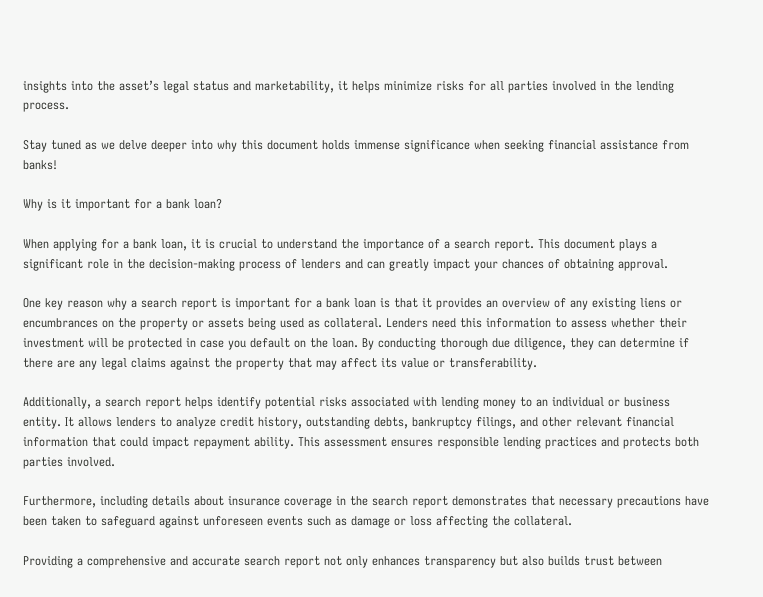insights into the asset’s legal status and marketability, it helps minimize risks for all parties involved in the lending process.

Stay tuned as we delve deeper into why this document holds immense significance when seeking financial assistance from banks!

Why is it important for a bank loan?

When applying for a bank loan, it is crucial to understand the importance of a search report. This document plays a significant role in the decision-making process of lenders and can greatly impact your chances of obtaining approval.

One key reason why a search report is important for a bank loan is that it provides an overview of any existing liens or encumbrances on the property or assets being used as collateral. Lenders need this information to assess whether their investment will be protected in case you default on the loan. By conducting thorough due diligence, they can determine if there are any legal claims against the property that may affect its value or transferability.

Additionally, a search report helps identify potential risks associated with lending money to an individual or business entity. It allows lenders to analyze credit history, outstanding debts, bankruptcy filings, and other relevant financial information that could impact repayment ability. This assessment ensures responsible lending practices and protects both parties involved.

Furthermore, including details about insurance coverage in the search report demonstrates that necessary precautions have been taken to safeguard against unforeseen events such as damage or loss affecting the collateral.

Providing a comprehensive and accurate search report not only enhances transparency but also builds trust between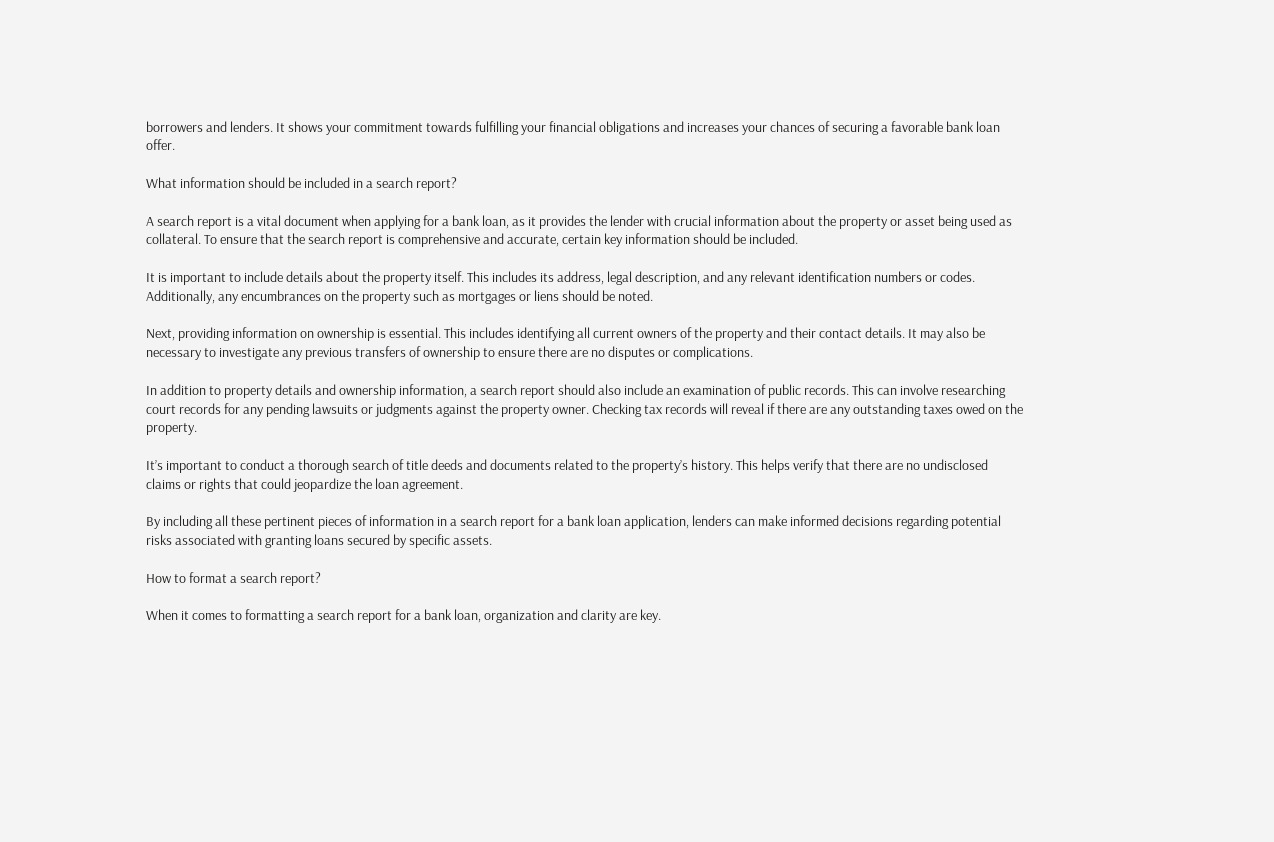borrowers and lenders. It shows your commitment towards fulfilling your financial obligations and increases your chances of securing a favorable bank loan offer.

What information should be included in a search report?

A search report is a vital document when applying for a bank loan, as it provides the lender with crucial information about the property or asset being used as collateral. To ensure that the search report is comprehensive and accurate, certain key information should be included.

It is important to include details about the property itself. This includes its address, legal description, and any relevant identification numbers or codes. Additionally, any encumbrances on the property such as mortgages or liens should be noted.

Next, providing information on ownership is essential. This includes identifying all current owners of the property and their contact details. It may also be necessary to investigate any previous transfers of ownership to ensure there are no disputes or complications.

In addition to property details and ownership information, a search report should also include an examination of public records. This can involve researching court records for any pending lawsuits or judgments against the property owner. Checking tax records will reveal if there are any outstanding taxes owed on the property.

It’s important to conduct a thorough search of title deeds and documents related to the property’s history. This helps verify that there are no undisclosed claims or rights that could jeopardize the loan agreement.

By including all these pertinent pieces of information in a search report for a bank loan application, lenders can make informed decisions regarding potential risks associated with granting loans secured by specific assets.

How to format a search report?

When it comes to formatting a search report for a bank loan, organization and clarity are key.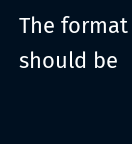The format should be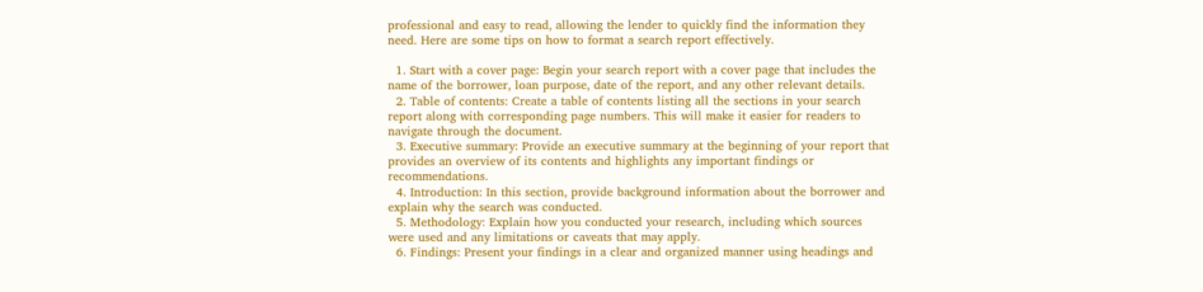professional and easy to read, allowing the lender to quickly find the information they need. Here are some tips on how to format a search report effectively.

  1. Start with a cover page: Begin your search report with a cover page that includes the name of the borrower, loan purpose, date of the report, and any other relevant details.
  2. Table of contents: Create a table of contents listing all the sections in your search report along with corresponding page numbers. This will make it easier for readers to navigate through the document.
  3. Executive summary: Provide an executive summary at the beginning of your report that provides an overview of its contents and highlights any important findings or recommendations.
  4. Introduction: In this section, provide background information about the borrower and explain why the search was conducted.
  5. Methodology: Explain how you conducted your research, including which sources were used and any limitations or caveats that may apply.
  6. Findings: Present your findings in a clear and organized manner using headings and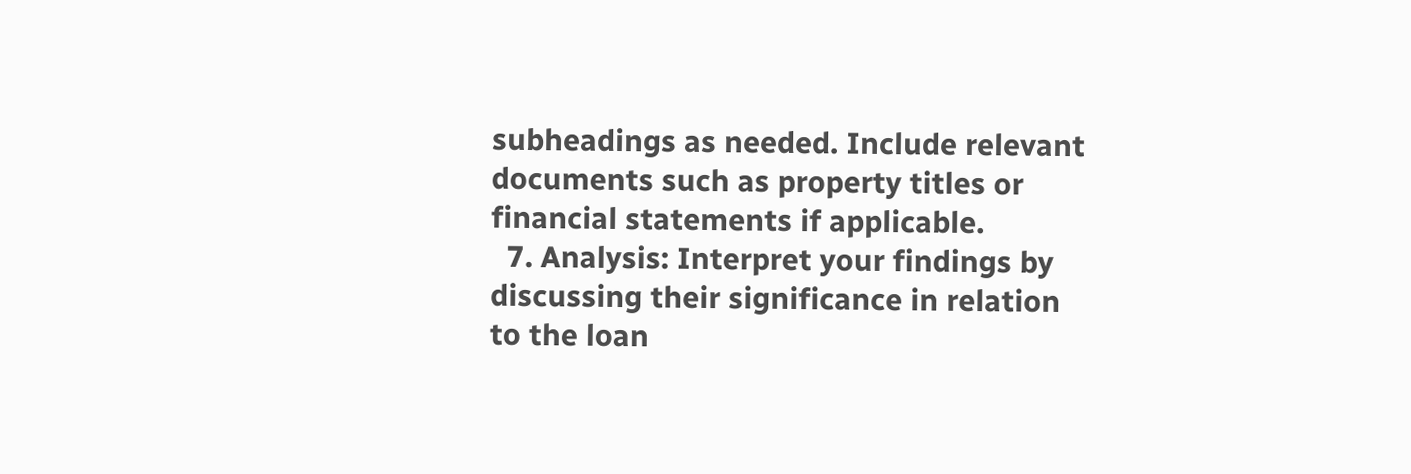subheadings as needed. Include relevant documents such as property titles or financial statements if applicable.
  7. Analysis: Interpret your findings by discussing their significance in relation to the loan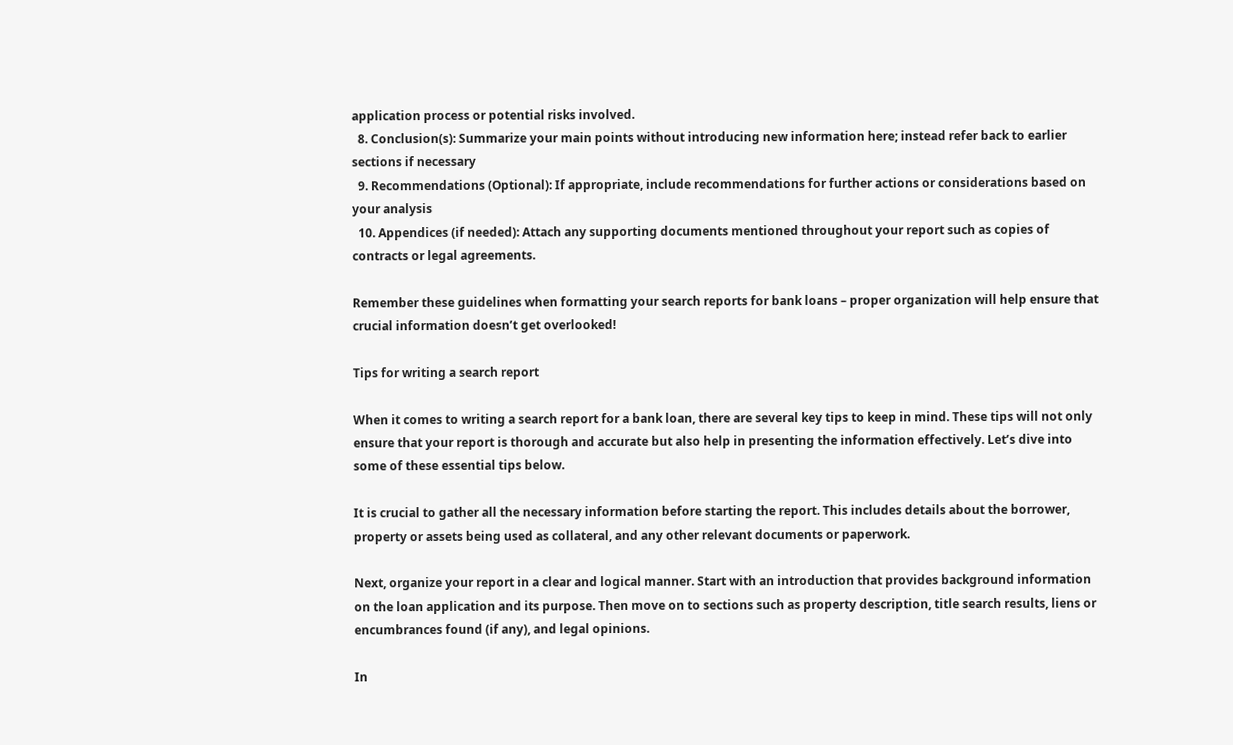application process or potential risks involved.
  8. Conclusion(s): Summarize your main points without introducing new information here; instead refer back to earlier sections if necessary
  9. Recommendations (Optional): If appropriate, include recommendations for further actions or considerations based on your analysis
  10. Appendices (if needed): Attach any supporting documents mentioned throughout your report such as copies of contracts or legal agreements.

Remember these guidelines when formatting your search reports for bank loans – proper organization will help ensure that crucial information doesn’t get overlooked!

Tips for writing a search report

When it comes to writing a search report for a bank loan, there are several key tips to keep in mind. These tips will not only ensure that your report is thorough and accurate but also help in presenting the information effectively. Let’s dive into some of these essential tips below.

It is crucial to gather all the necessary information before starting the report. This includes details about the borrower, property or assets being used as collateral, and any other relevant documents or paperwork.

Next, organize your report in a clear and logical manner. Start with an introduction that provides background information on the loan application and its purpose. Then move on to sections such as property description, title search results, liens or encumbrances found (if any), and legal opinions.

In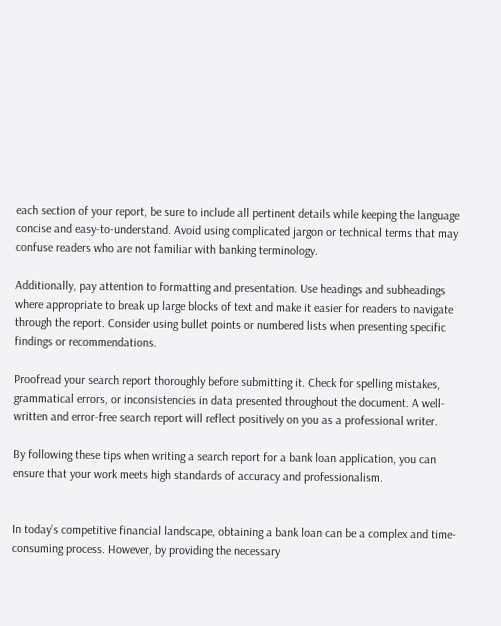each section of your report, be sure to include all pertinent details while keeping the language concise and easy-to-understand. Avoid using complicated jargon or technical terms that may confuse readers who are not familiar with banking terminology.

Additionally, pay attention to formatting and presentation. Use headings and subheadings where appropriate to break up large blocks of text and make it easier for readers to navigate through the report. Consider using bullet points or numbered lists when presenting specific findings or recommendations.

Proofread your search report thoroughly before submitting it. Check for spelling mistakes, grammatical errors, or inconsistencies in data presented throughout the document. A well-written and error-free search report will reflect positively on you as a professional writer.

By following these tips when writing a search report for a bank loan application, you can ensure that your work meets high standards of accuracy and professionalism.


In today’s competitive financial landscape, obtaining a bank loan can be a complex and time-consuming process. However, by providing the necessary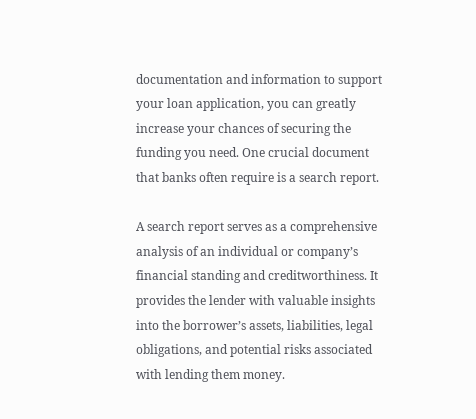documentation and information to support your loan application, you can greatly increase your chances of securing the funding you need. One crucial document that banks often require is a search report.

A search report serves as a comprehensive analysis of an individual or company’s financial standing and creditworthiness. It provides the lender with valuable insights into the borrower’s assets, liabilities, legal obligations, and potential risks associated with lending them money.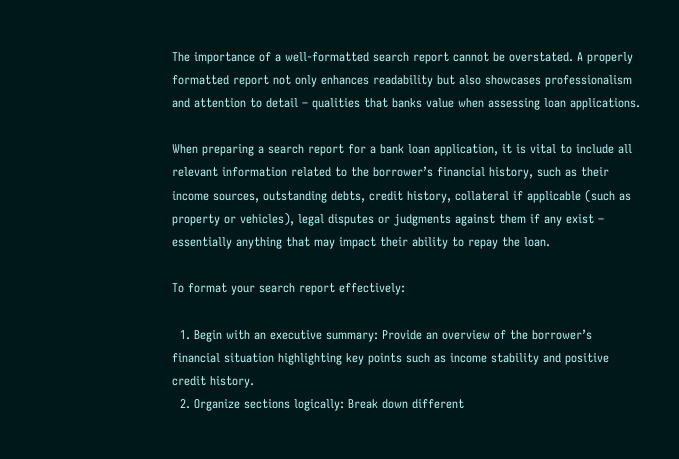The importance of a well-formatted search report cannot be overstated. A properly formatted report not only enhances readability but also showcases professionalism and attention to detail – qualities that banks value when assessing loan applications.

When preparing a search report for a bank loan application, it is vital to include all relevant information related to the borrower’s financial history, such as their income sources, outstanding debts, credit history, collateral if applicable (such as property or vehicles), legal disputes or judgments against them if any exist – essentially anything that may impact their ability to repay the loan.

To format your search report effectively:

  1. Begin with an executive summary: Provide an overview of the borrower’s financial situation highlighting key points such as income stability and positive credit history.
  2. Organize sections logically: Break down different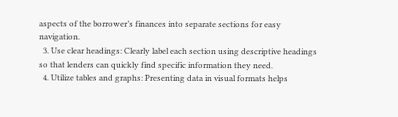aspects of the borrower’s finances into separate sections for easy navigation.
  3. Use clear headings: Clearly label each section using descriptive headings so that lenders can quickly find specific information they need.
  4. Utilize tables and graphs: Presenting data in visual formats helps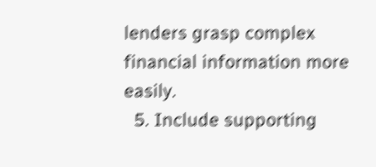lenders grasp complex financial information more easily.
  5. Include supporting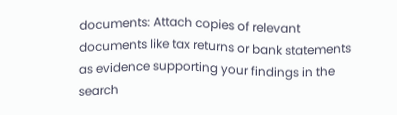documents: Attach copies of relevant documents like tax returns or bank statements as evidence supporting your findings in the search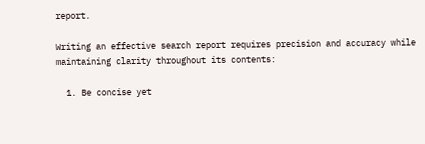report.

Writing an effective search report requires precision and accuracy while maintaining clarity throughout its contents:

  1. Be concise yet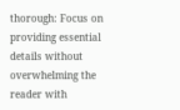thorough: Focus on providing essential details without overwhelming the reader with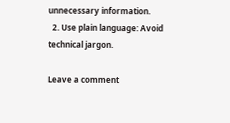unnecessary information.
  2. Use plain language: Avoid technical jargon.

Leave a comment